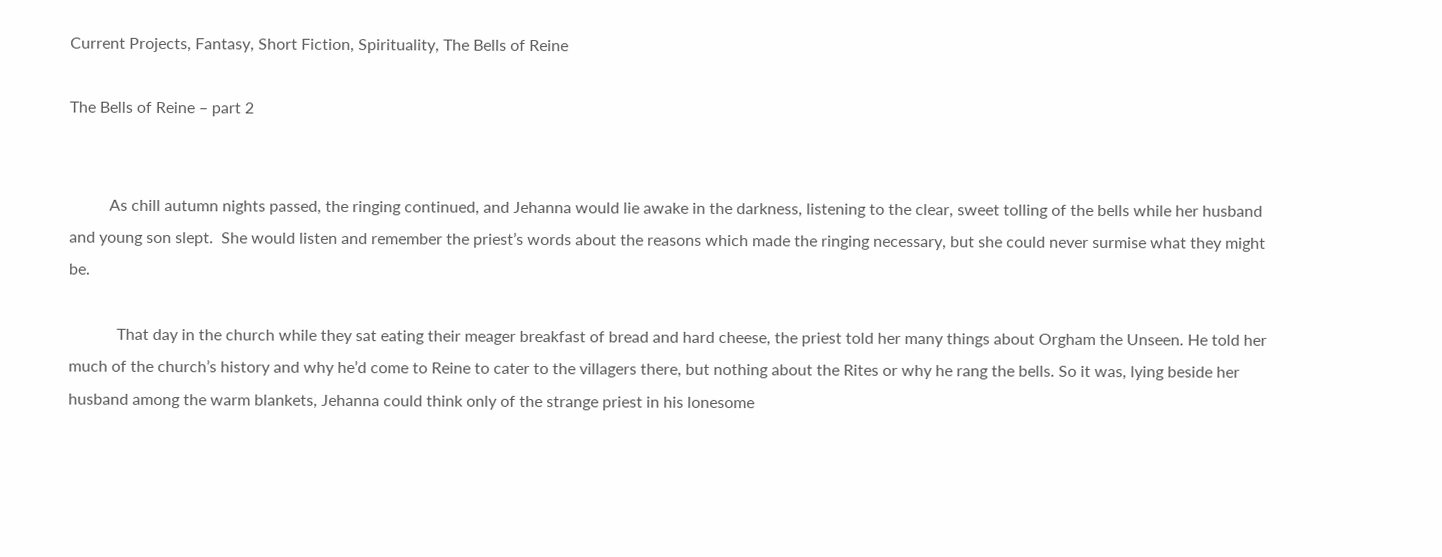Current Projects, Fantasy, Short Fiction, Spirituality, The Bells of Reine

The Bells of Reine – part 2


          As chill autumn nights passed, the ringing continued, and Jehanna would lie awake in the darkness, listening to the clear, sweet tolling of the bells while her husband and young son slept.  She would listen and remember the priest’s words about the reasons which made the ringing necessary, but she could never surmise what they might be.

            That day in the church while they sat eating their meager breakfast of bread and hard cheese, the priest told her many things about Orgham the Unseen. He told her much of the church’s history and why he’d come to Reine to cater to the villagers there, but nothing about the Rites or why he rang the bells. So it was, lying beside her husband among the warm blankets, Jehanna could think only of the strange priest in his lonesome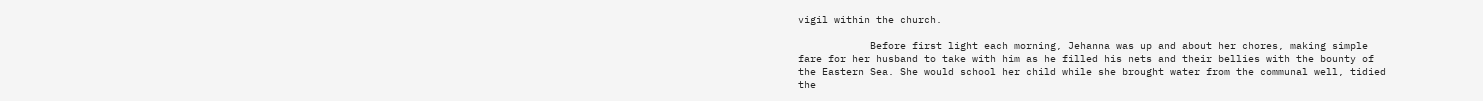vigil within the church.

            Before first light each morning, Jehanna was up and about her chores, making simple fare for her husband to take with him as he filled his nets and their bellies with the bounty of the Eastern Sea. She would school her child while she brought water from the communal well, tidied the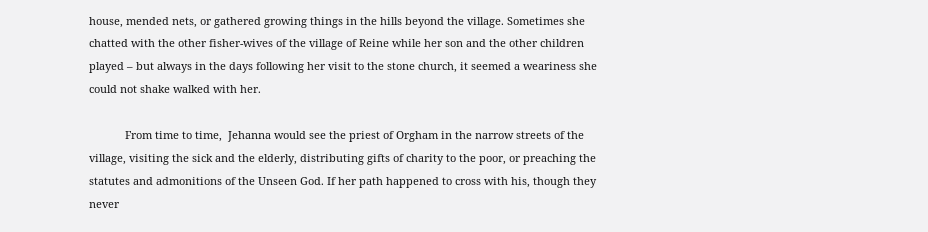house, mended nets, or gathered growing things in the hills beyond the village. Sometimes she chatted with the other fisher-wives of the village of Reine while her son and the other children played – but always in the days following her visit to the stone church, it seemed a weariness she could not shake walked with her.

            From time to time,  Jehanna would see the priest of Orgham in the narrow streets of the village, visiting the sick and the elderly, distributing gifts of charity to the poor, or preaching the statutes and admonitions of the Unseen God. If her path happened to cross with his, though they never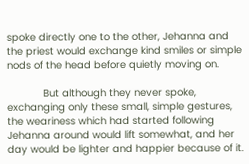spoke directly one to the other, Jehanna and the priest would exchange kind smiles or simple nods of the head before quietly moving on.

            But although they never spoke, exchanging only these small, simple gestures, the weariness which had started following Jehanna around would lift somewhat, and her day would be lighter and happier because of it.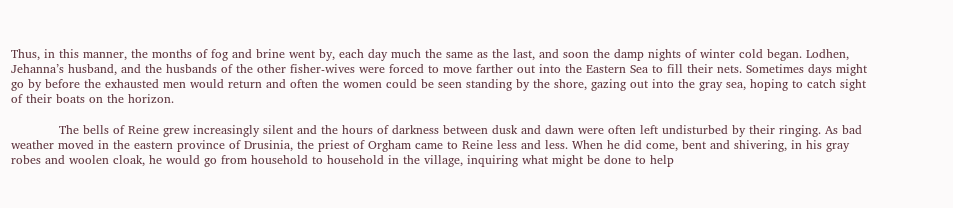Thus, in this manner, the months of fog and brine went by, each day much the same as the last, and soon the damp nights of winter cold began. Lodhen, Jehanna’s husband, and the husbands of the other fisher-wives were forced to move farther out into the Eastern Sea to fill their nets. Sometimes days might go by before the exhausted men would return and often the women could be seen standing by the shore, gazing out into the gray sea, hoping to catch sight of their boats on the horizon.

            The bells of Reine grew increasingly silent and the hours of darkness between dusk and dawn were often left undisturbed by their ringing. As bad weather moved in the eastern province of Drusinia, the priest of Orgham came to Reine less and less. When he did come, bent and shivering, in his gray robes and woolen cloak, he would go from household to household in the village, inquiring what might be done to help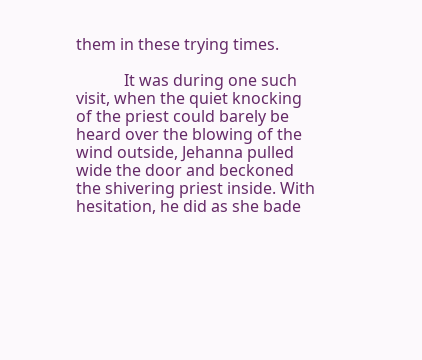them in these trying times.

            It was during one such visit, when the quiet knocking of the priest could barely be heard over the blowing of the wind outside, Jehanna pulled wide the door and beckoned the shivering priest inside. With hesitation, he did as she bade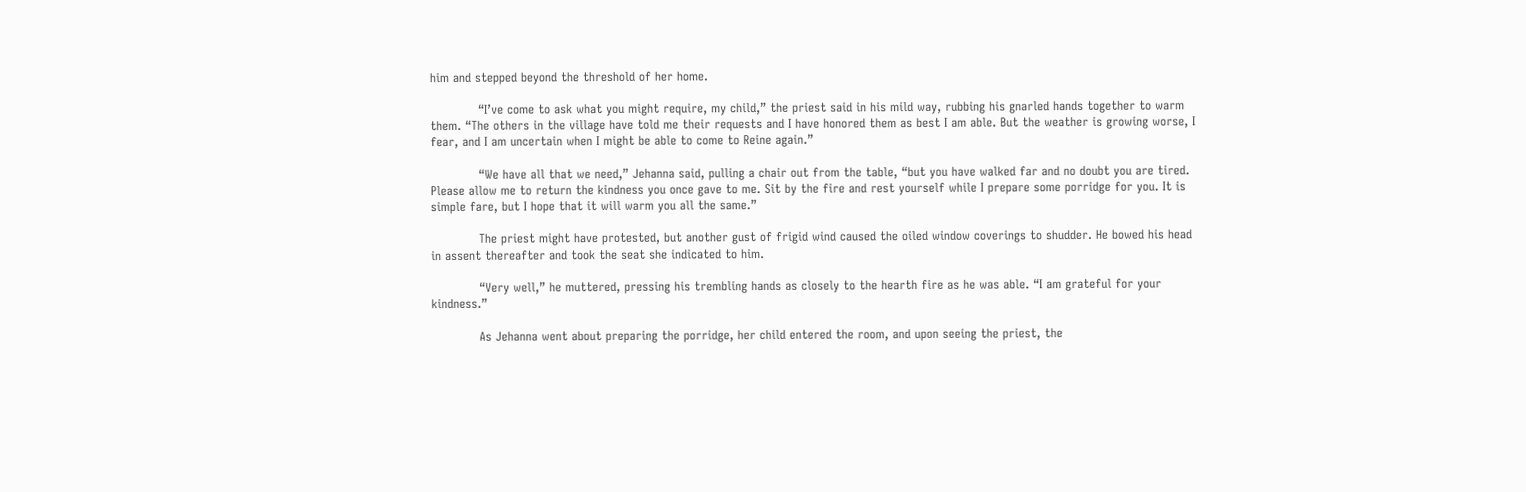him and stepped beyond the threshold of her home.

            “I’ve come to ask what you might require, my child,” the priest said in his mild way, rubbing his gnarled hands together to warm them. “The others in the village have told me their requests and I have honored them as best I am able. But the weather is growing worse, I fear, and I am uncertain when I might be able to come to Reine again.”

            “We have all that we need,” Jehanna said, pulling a chair out from the table, “but you have walked far and no doubt you are tired. Please allow me to return the kindness you once gave to me. Sit by the fire and rest yourself while I prepare some porridge for you. It is simple fare, but I hope that it will warm you all the same.”

            The priest might have protested, but another gust of frigid wind caused the oiled window coverings to shudder. He bowed his head in assent thereafter and took the seat she indicated to him.

            “Very well,” he muttered, pressing his trembling hands as closely to the hearth fire as he was able. “I am grateful for your kindness.”

            As Jehanna went about preparing the porridge, her child entered the room, and upon seeing the priest, the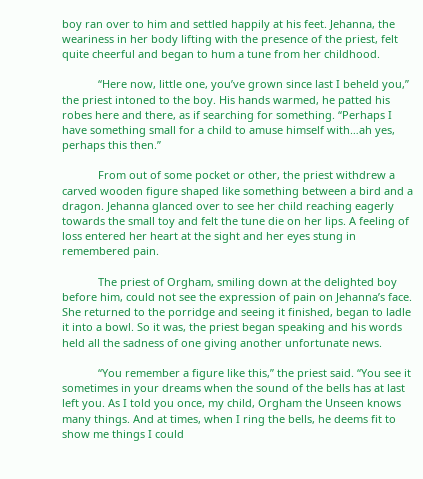boy ran over to him and settled happily at his feet. Jehanna, the weariness in her body lifting with the presence of the priest, felt quite cheerful and began to hum a tune from her childhood.

            “Here now, little one, you’ve grown since last I beheld you,” the priest intoned to the boy. His hands warmed, he patted his robes here and there, as if searching for something. “Perhaps I have something small for a child to amuse himself with…ah yes, perhaps this then.”

            From out of some pocket or other, the priest withdrew a carved wooden figure shaped like something between a bird and a dragon. Jehanna glanced over to see her child reaching eagerly towards the small toy and felt the tune die on her lips. A feeling of loss entered her heart at the sight and her eyes stung in remembered pain.

            The priest of Orgham, smiling down at the delighted boy before him, could not see the expression of pain on Jehanna’s face. She returned to the porridge and seeing it finished, began to ladle it into a bowl. So it was, the priest began speaking and his words held all the sadness of one giving another unfortunate news.

            “You remember a figure like this,” the priest said. “You see it sometimes in your dreams when the sound of the bells has at last left you. As I told you once, my child, Orgham the Unseen knows many things. And at times, when I ring the bells, he deems fit to show me things I could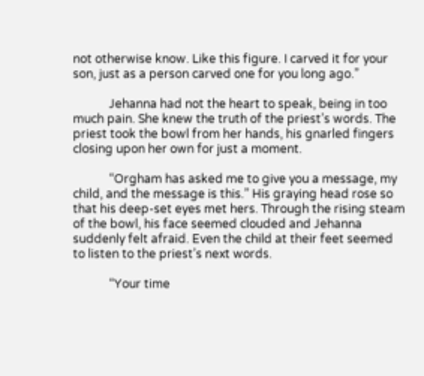not otherwise know. Like this figure. I carved it for your son, just as a person carved one for you long ago.”

            Jehanna had not the heart to speak, being in too much pain. She knew the truth of the priest’s words. The priest took the bowl from her hands, his gnarled fingers closing upon her own for just a moment.

            “Orgham has asked me to give you a message, my child, and the message is this.” His graying head rose so that his deep-set eyes met hers. Through the rising steam of the bowl, his face seemed clouded and Jehanna suddenly felt afraid. Even the child at their feet seemed to listen to the priest’s next words.

            “Your time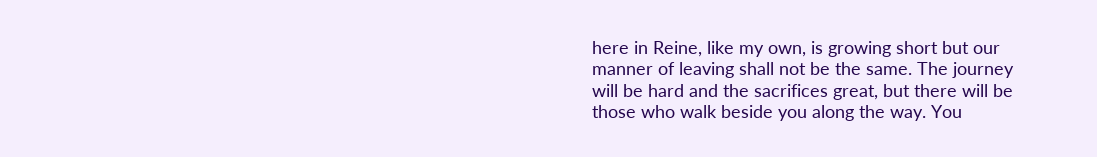here in Reine, like my own, is growing short but our manner of leaving shall not be the same. The journey will be hard and the sacrifices great, but there will be those who walk beside you along the way. You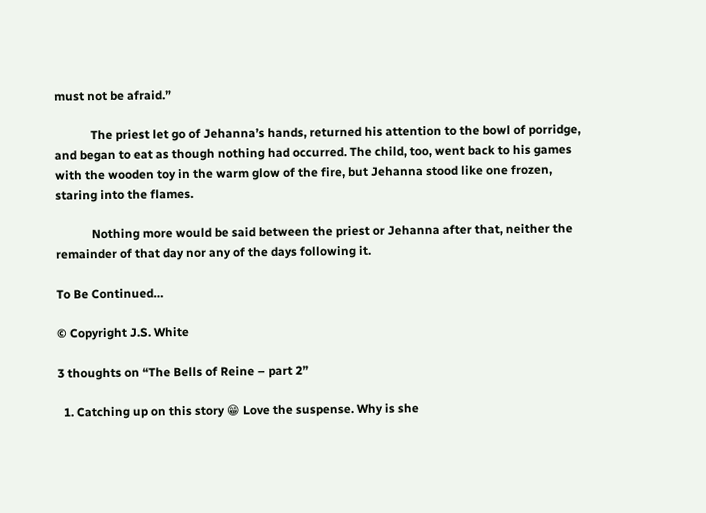must not be afraid.”

            The priest let go of Jehanna’s hands, returned his attention to the bowl of porridge, and began to eat as though nothing had occurred. The child, too, went back to his games with the wooden toy in the warm glow of the fire, but Jehanna stood like one frozen, staring into the flames.

            Nothing more would be said between the priest or Jehanna after that, neither the remainder of that day nor any of the days following it.

To Be Continued…

© Copyright J.S. White

3 thoughts on “The Bells of Reine – part 2”

  1. Catching up on this story 😁 Love the suspense. Why is she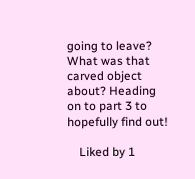going to leave? What was that carved object about? Heading on to part 3 to hopefully find out!

    Liked by 1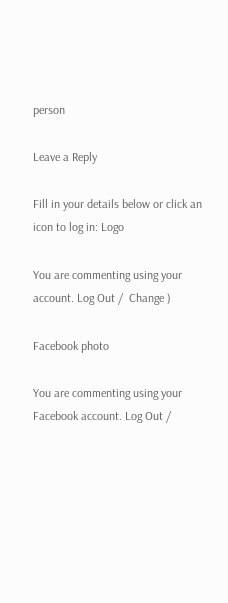person

Leave a Reply

Fill in your details below or click an icon to log in: Logo

You are commenting using your account. Log Out /  Change )

Facebook photo

You are commenting using your Facebook account. Log Out /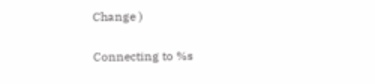Change )

Connecting to %s